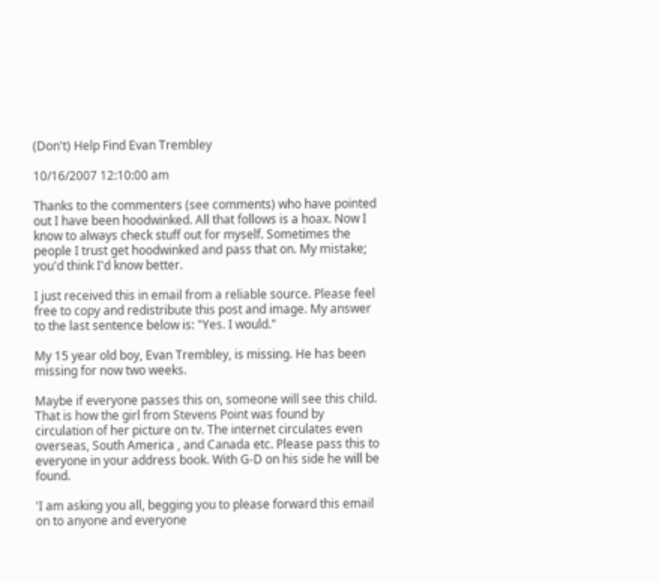(Don't) Help Find Evan Trembley

10/16/2007 12:10:00 am

Thanks to the commenters (see comments) who have pointed out I have been hoodwinked. All that follows is a hoax. Now I know to always check stuff out for myself. Sometimes the people I trust get hoodwinked and pass that on. My mistake; you'd think I'd know better.

I just received this in email from a reliable source. Please feel free to copy and redistribute this post and image. My answer to the last sentence below is: "Yes. I would."

My 15 year old boy, Evan Trembley, is missing. He has been missing for now two weeks.

Maybe if everyone passes this on, someone will see this child. That is how the girl from Stevens Point was found by circulation of her picture on tv. The internet circulates even overseas, South America , and Canada etc. Please pass this to everyone in your address book. With G-D on his side he will be found.

'I am asking you all, begging you to please forward this email on to anyone and everyone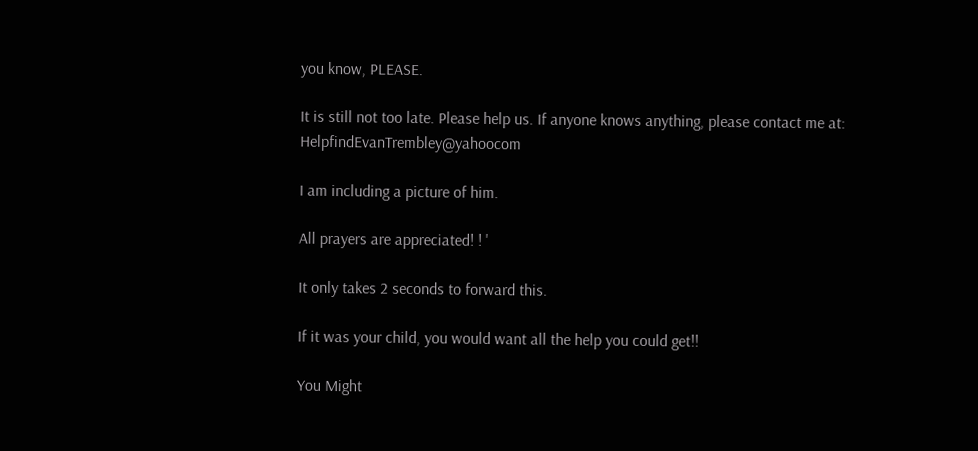you know, PLEASE.

It is still not too late. Please help us. If anyone knows anything, please contact me at: HelpfindEvanTrembley@yahoocom

I am including a picture of him.

All prayers are appreciated! ! '

It only takes 2 seconds to forward this.

If it was your child, you would want all the help you could get!!

You Might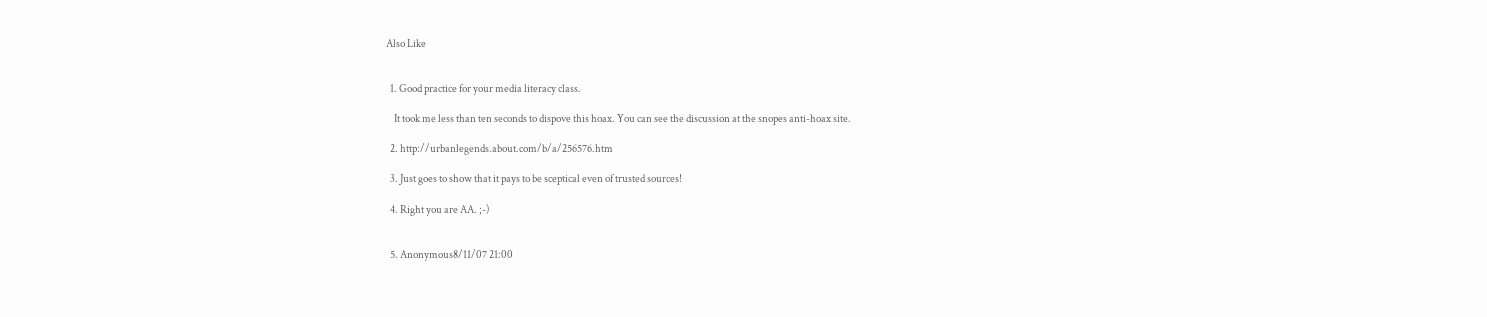Also Like


  1. Good practice for your media literacy class.

    It took me less than ten seconds to dispove this hoax. You can see the discussion at the snopes anti-hoax site.

  2. http://urbanlegends.about.com/b/a/256576.htm

  3. Just goes to show that it pays to be sceptical even of trusted sources!

  4. Right you are AA. ;-)


  5. Anonymous8/11/07 21:00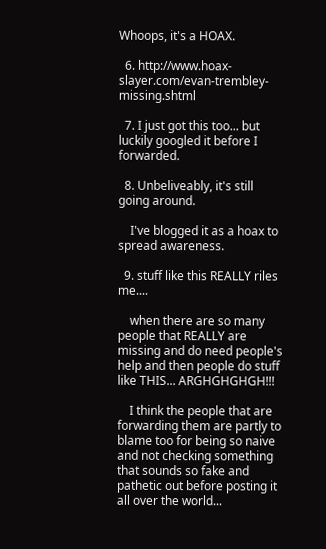Whoops, it's a HOAX.

  6. http://www.hoax-slayer.com/evan-trembley-missing.shtml

  7. I just got this too... but luckily googled it before I forwarded.

  8. Unbeliveably, it's still going around.

    I've blogged it as a hoax to spread awareness.

  9. stuff like this REALLY riles me....

    when there are so many people that REALLY are missing and do need people's help and then people do stuff like THIS... ARGHGHGHGH!!!

    I think the people that are forwarding them are partly to blame too for being so naive and not checking something that sounds so fake and pathetic out before posting it all over the world...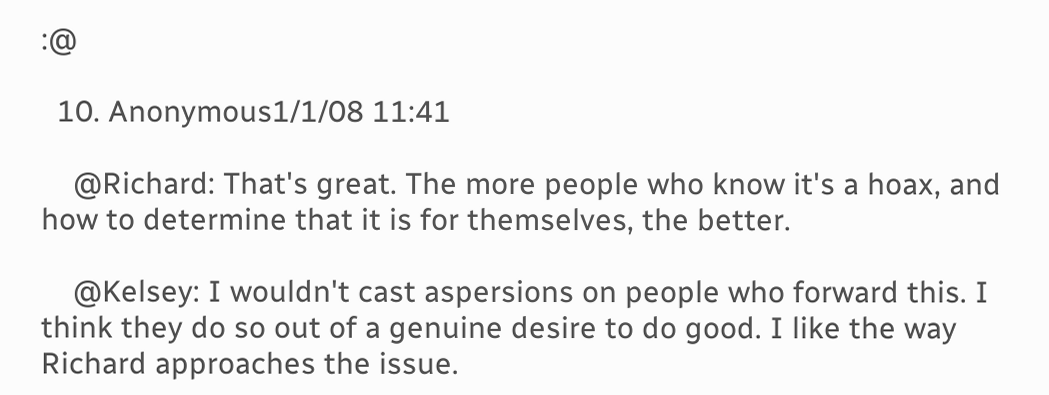:@

  10. Anonymous1/1/08 11:41

    @Richard: That's great. The more people who know it's a hoax, and how to determine that it is for themselves, the better.

    @Kelsey: I wouldn't cast aspersions on people who forward this. I think they do so out of a genuine desire to do good. I like the way Richard approaches the issue.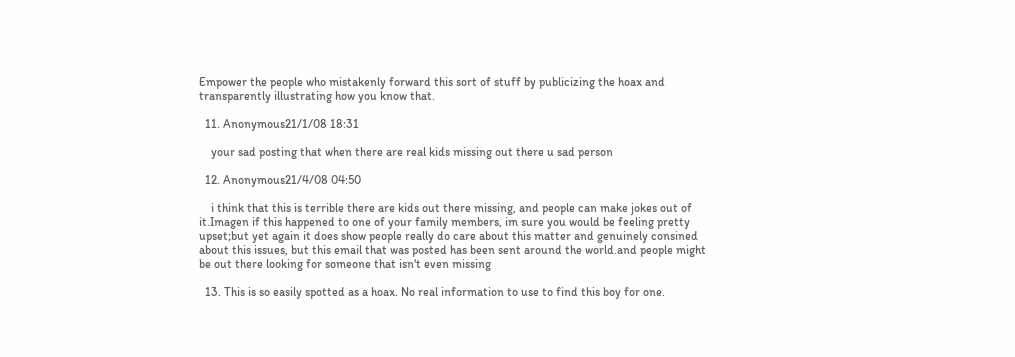Empower the people who mistakenly forward this sort of stuff by publicizing the hoax and transparently illustrating how you know that.

  11. Anonymous21/1/08 18:31

    your sad posting that when there are real kids missing out there u sad person

  12. Anonymous21/4/08 04:50

    i think that this is terrible there are kids out there missing, and people can make jokes out of it.Imagen if this happened to one of your family members, im sure you would be feeling pretty upset;but yet again it does show people really do care about this matter and genuinely consined about this issues, but this email that was posted has been sent around the world.and people might be out there looking for someone that isn't even missing

  13. This is so easily spotted as a hoax. No real information to use to find this boy for one.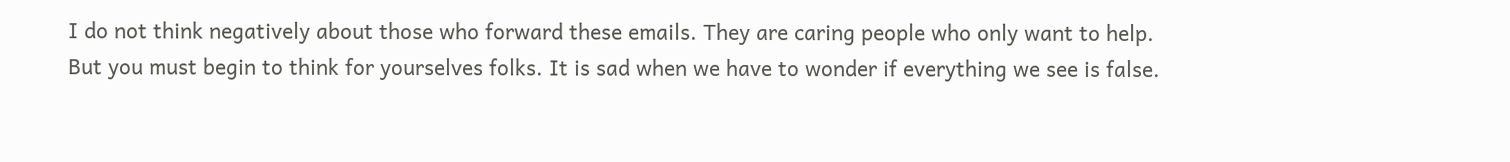I do not think negatively about those who forward these emails. They are caring people who only want to help. But you must begin to think for yourselves folks. It is sad when we have to wonder if everything we see is false.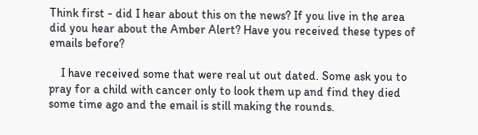Think first - did I hear about this on the news? If you live in the area did you hear about the Amber Alert? Have you received these types of emails before?

    I have received some that were real ut out dated. Some ask you to pray for a child with cancer only to look them up and find they died some time ago and the email is still making the rounds.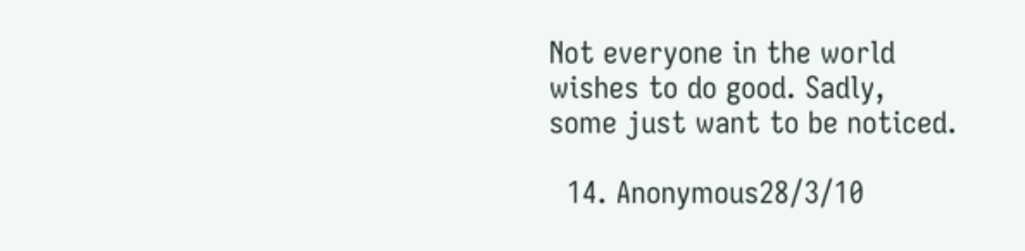Not everyone in the world wishes to do good. Sadly, some just want to be noticed.

  14. Anonymous28/3/10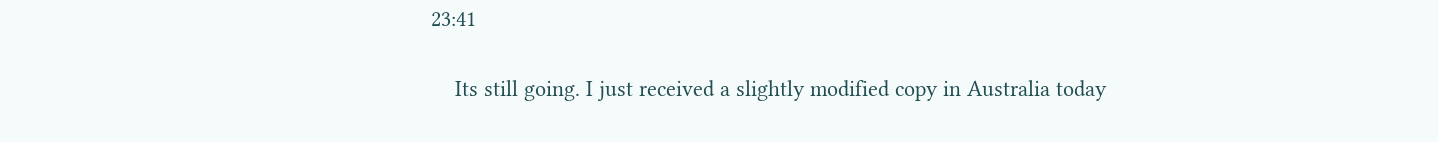23:41

    Its still going. I just received a slightly modified copy in Australia today